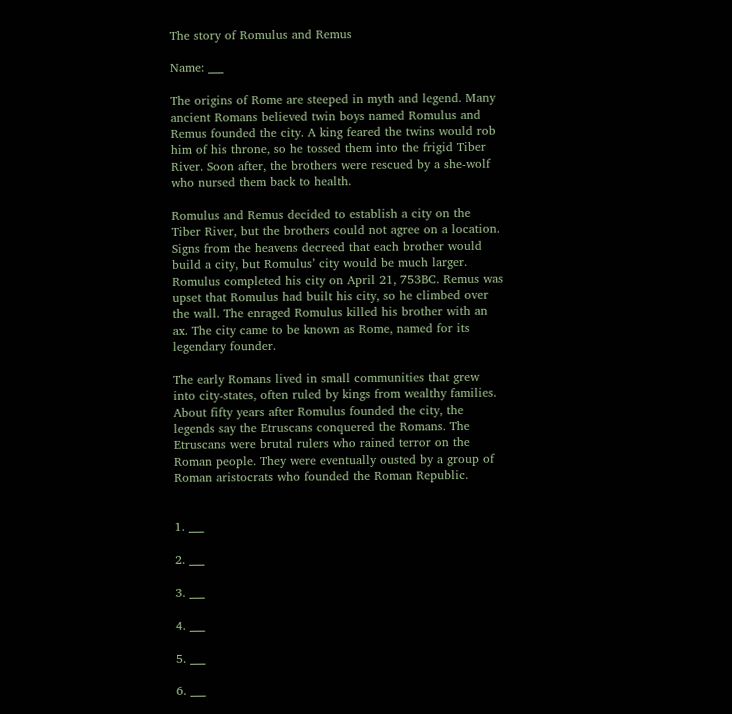The story of Romulus and Remus

Name: ___

The origins of Rome are steeped in myth and legend. Many ancient Romans believed twin boys named Romulus and Remus founded the city. A king feared the twins would rob him of his throne, so he tossed them into the frigid Tiber River. Soon after, the brothers were rescued by a she-wolf who nursed them back to health.

Romulus and Remus decided to establish a city on the Tiber River, but the brothers could not agree on a location. Signs from the heavens decreed that each brother would build a city, but Romulus’ city would be much larger. Romulus completed his city on April 21, 753BC. Remus was upset that Romulus had built his city, so he climbed over the wall. The enraged Romulus killed his brother with an ax. The city came to be known as Rome, named for its legendary founder.

The early Romans lived in small communities that grew into city-states, often ruled by kings from wealthy families. About fifty years after Romulus founded the city, the legends say the Etruscans conquered the Romans. The Etruscans were brutal rulers who rained terror on the Roman people. They were eventually ousted by a group of Roman aristocrats who founded the Roman Republic.


1. ___

2. ___

3. ___

4. ___

5. ___

6. ___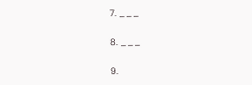7. ___

8. ___

9.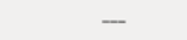___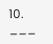10. ___